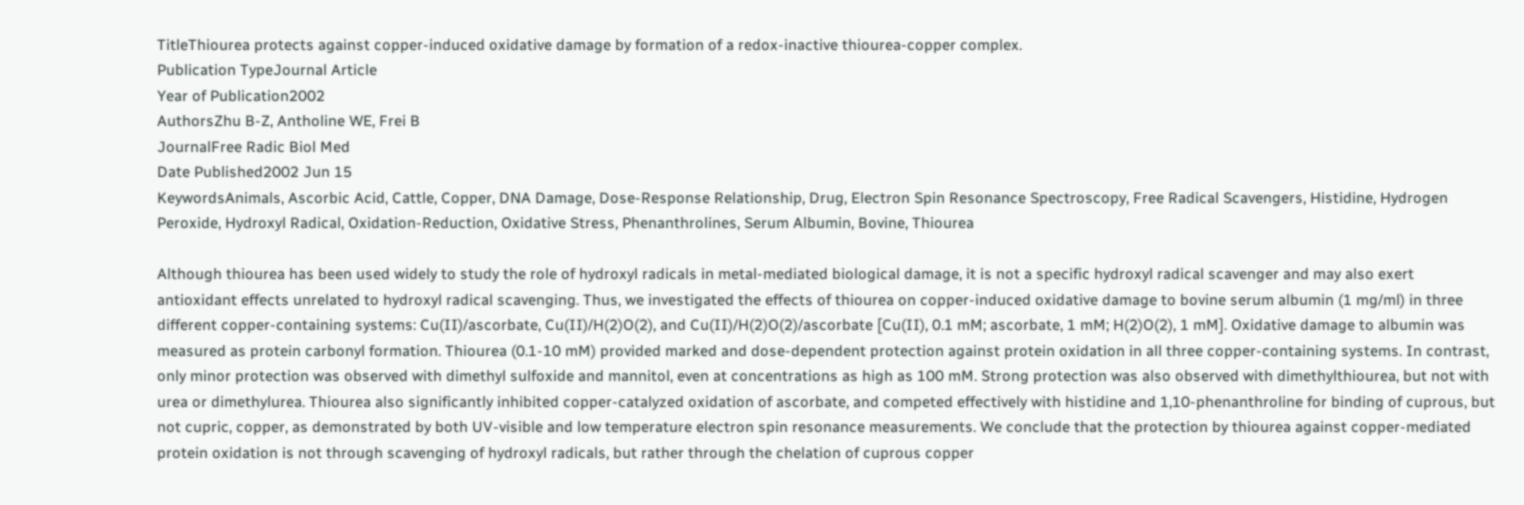TitleThiourea protects against copper-induced oxidative damage by formation of a redox-inactive thiourea-copper complex.
Publication TypeJournal Article
Year of Publication2002
AuthorsZhu B-Z, Antholine WE, Frei B
JournalFree Radic Biol Med
Date Published2002 Jun 15
KeywordsAnimals, Ascorbic Acid, Cattle, Copper, DNA Damage, Dose-Response Relationship, Drug, Electron Spin Resonance Spectroscopy, Free Radical Scavengers, Histidine, Hydrogen Peroxide, Hydroxyl Radical, Oxidation-Reduction, Oxidative Stress, Phenanthrolines, Serum Albumin, Bovine, Thiourea

Although thiourea has been used widely to study the role of hydroxyl radicals in metal-mediated biological damage, it is not a specific hydroxyl radical scavenger and may also exert antioxidant effects unrelated to hydroxyl radical scavenging. Thus, we investigated the effects of thiourea on copper-induced oxidative damage to bovine serum albumin (1 mg/ml) in three different copper-containing systems: Cu(II)/ascorbate, Cu(II)/H(2)O(2), and Cu(II)/H(2)O(2)/ascorbate [Cu(II), 0.1 mM; ascorbate, 1 mM; H(2)O(2), 1 mM]. Oxidative damage to albumin was measured as protein carbonyl formation. Thiourea (0.1-10 mM) provided marked and dose-dependent protection against protein oxidation in all three copper-containing systems. In contrast, only minor protection was observed with dimethyl sulfoxide and mannitol, even at concentrations as high as 100 mM. Strong protection was also observed with dimethylthiourea, but not with urea or dimethylurea. Thiourea also significantly inhibited copper-catalyzed oxidation of ascorbate, and competed effectively with histidine and 1,10-phenanthroline for binding of cuprous, but not cupric, copper, as demonstrated by both UV-visible and low temperature electron spin resonance measurements. We conclude that the protection by thiourea against copper-mediated protein oxidation is not through scavenging of hydroxyl radicals, but rather through the chelation of cuprous copper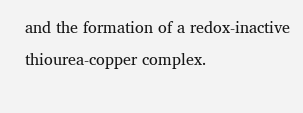and the formation of a redox-inactive thiourea-copper complex.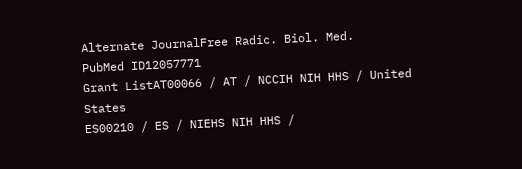Alternate JournalFree Radic. Biol. Med.
PubMed ID12057771
Grant ListAT00066 / AT / NCCIH NIH HHS / United States
ES00210 / ES / NIEHS NIH HHS /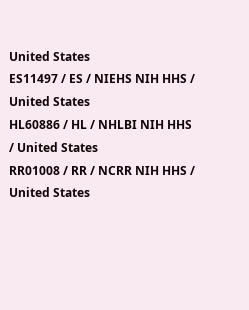United States
ES11497 / ES / NIEHS NIH HHS / United States
HL60886 / HL / NHLBI NIH HHS / United States
RR01008 / RR / NCRR NIH HHS / United States